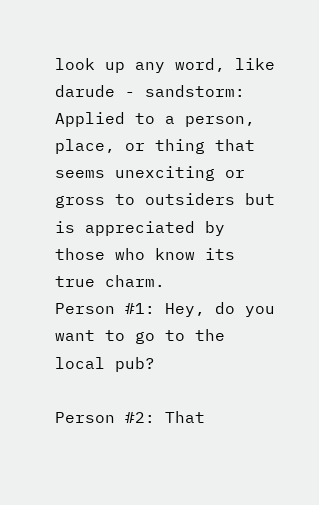look up any word, like darude - sandstorm:
Applied to a person, place, or thing that seems unexciting or gross to outsiders but is appreciated by those who know its true charm.
Person #1: Hey, do you want to go to the local pub?

Person #2: That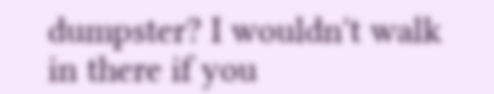dumpster? I wouldn't walk in there if you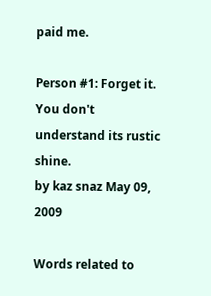paid me.

Person #1: Forget it. You don't understand its rustic shine.
by kaz snaz May 09, 2009

Words related to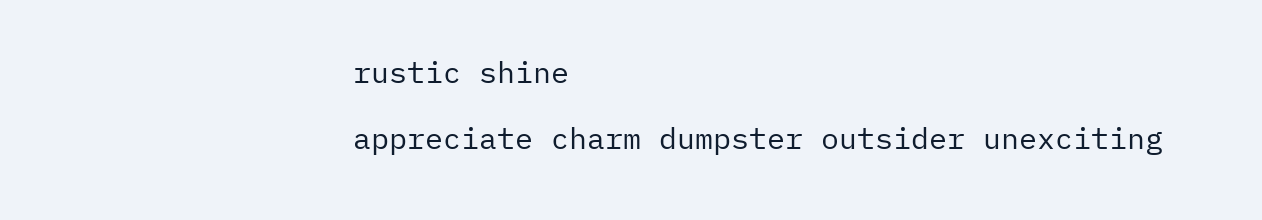rustic shine

appreciate charm dumpster outsider unexciting